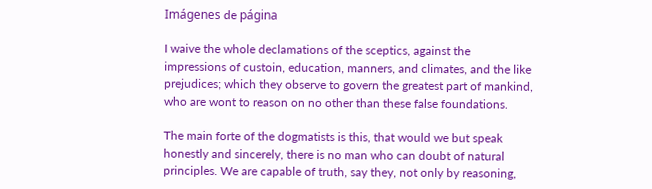Imágenes de página

I waive the whole declamations of the sceptics, against the impressions of custoin, education, manners, and climates, and the like prejudices; which they observe to govern the greatest part of mankind, who are wont to reason on no other than these false foundations.

The main forte of the dogmatists is this, that would we but speak honestly and sincerely, there is no man who can doubt of natural principles. We are capable of truth, say they, not only by reasoning,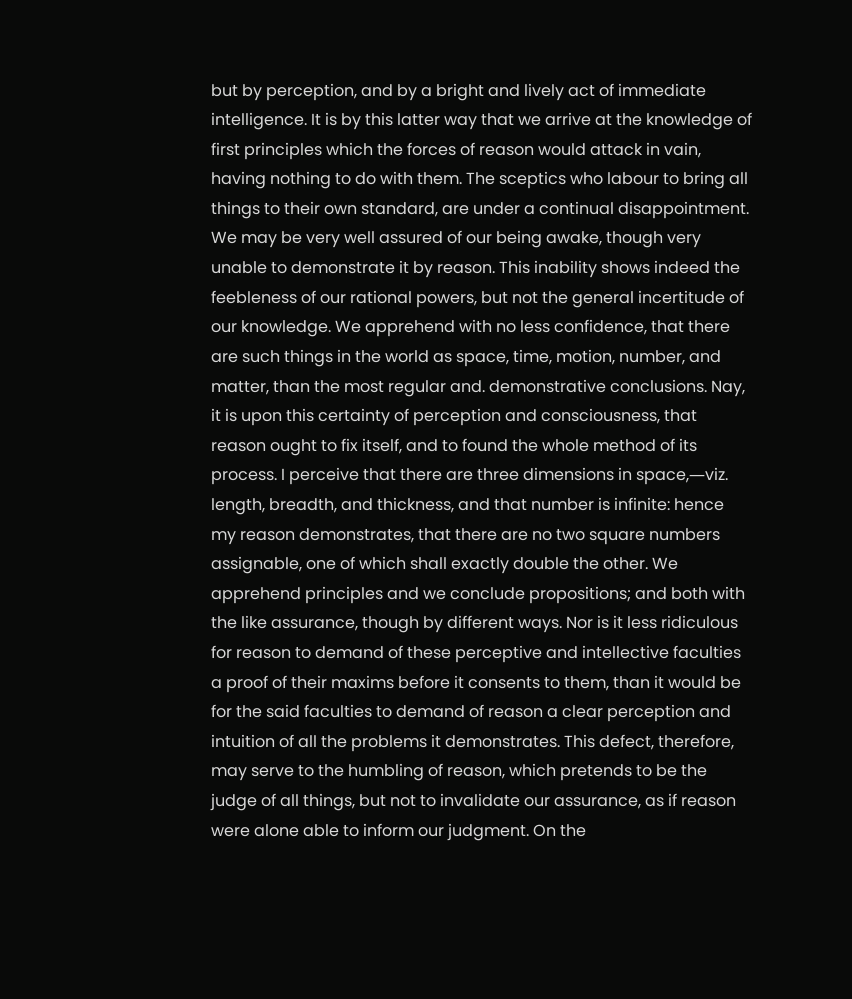but by perception, and by a bright and lively act of immediate intelligence. It is by this latter way that we arrive at the knowledge of first principles which the forces of reason would attack in vain, having nothing to do with them. The sceptics who labour to bring all things to their own standard, are under a continual disappointment. We may be very well assured of our being awake, though very unable to demonstrate it by reason. This inability shows indeed the feebleness of our rational powers, but not the general incertitude of our knowledge. We apprehend with no less confidence, that there are such things in the world as space, time, motion, number, and matter, than the most regular and. demonstrative conclusions. Nay, it is upon this certainty of perception and consciousness, that reason ought to fix itself, and to found the whole method of its process. I perceive that there are three dimensions in space,―viz. length, breadth, and thickness, and that number is infinite: hence my reason demonstrates, that there are no two square numbers assignable, one of which shall exactly double the other. We apprehend principles and we conclude propositions; and both with the like assurance, though by different ways. Nor is it less ridiculous for reason to demand of these perceptive and intellective faculties a proof of their maxims before it consents to them, than it would be for the said faculties to demand of reason a clear perception and intuition of all the problems it demonstrates. This defect, therefore, may serve to the humbling of reason, which pretends to be the judge of all things, but not to invalidate our assurance, as if reason were alone able to inform our judgment. On the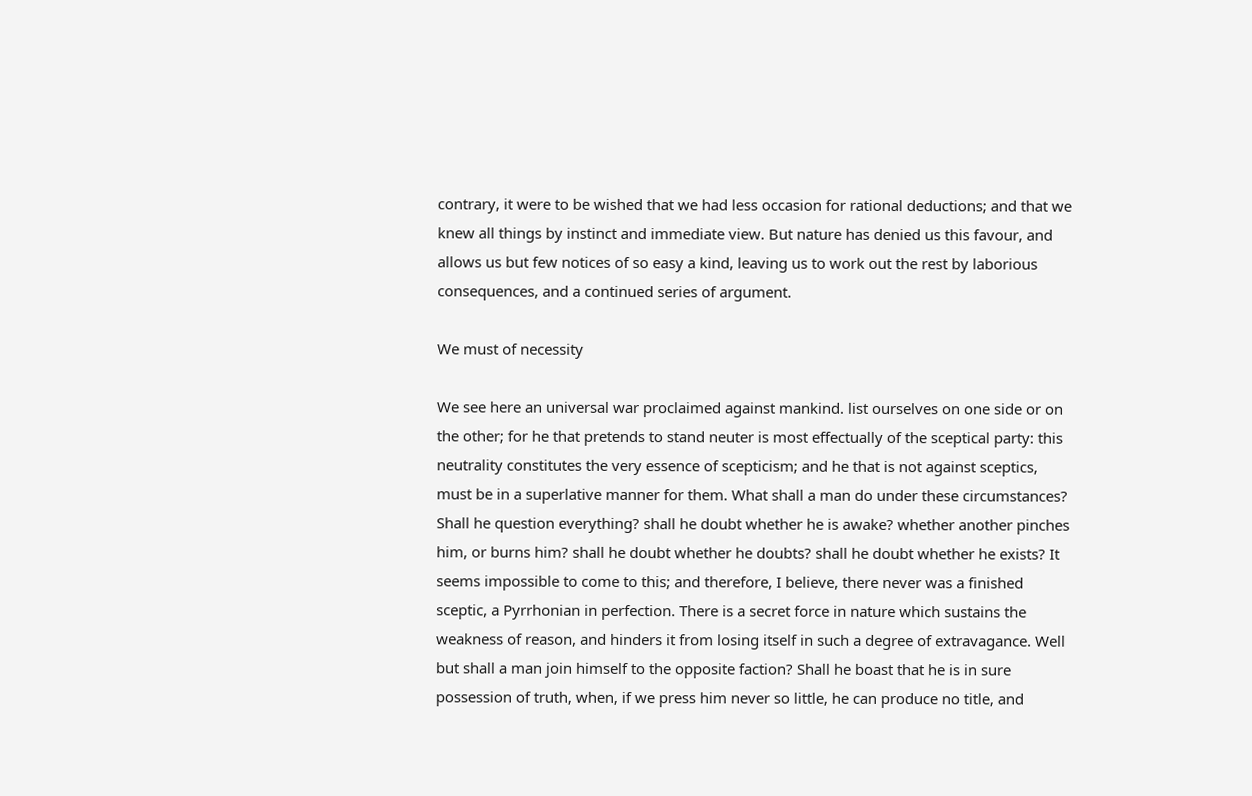contrary, it were to be wished that we had less occasion for rational deductions; and that we knew all things by instinct and immediate view. But nature has denied us this favour, and allows us but few notices of so easy a kind, leaving us to work out the rest by laborious consequences, and a continued series of argument.

We must of necessity

We see here an universal war proclaimed against mankind. list ourselves on one side or on the other; for he that pretends to stand neuter is most effectually of the sceptical party: this neutrality constitutes the very essence of scepticism; and he that is not against sceptics, must be in a superlative manner for them. What shall a man do under these circumstances? Shall he question everything? shall he doubt whether he is awake? whether another pinches him, or burns him? shall he doubt whether he doubts? shall he doubt whether he exists? It seems impossible to come to this; and therefore, I believe, there never was a finished sceptic, a Pyrrhonian in perfection. There is a secret force in nature which sustains the weakness of reason, and hinders it from losing itself in such a degree of extravagance. Well but shall a man join himself to the opposite faction? Shall he boast that he is in sure possession of truth, when, if we press him never so little, he can produce no title, and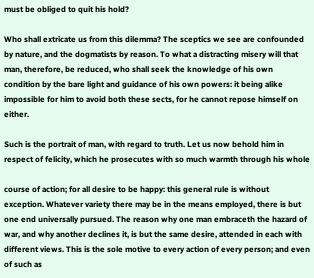must be obliged to quit his hold?

Who shall extricate us from this dilemma? The sceptics we see are confounded by nature, and the dogmatists by reason. To what a distracting misery will that man, therefore, be reduced, who shall seek the knowledge of his own condition by the bare light and guidance of his own powers: it being alike impossible for him to avoid both these sects, for he cannot repose himself on either.

Such is the portrait of man, with regard to truth. Let us now behold him in respect of felicity, which he prosecutes with so much warmth through his whole

course of action; for all desire to be happy: this general rule is without exception. Whatever variety there may be in the means employed, there is but one end universally pursued. The reason why one man embraceth the hazard of war, and why another declines it, is but the same desire, attended in each with different views. This is the sole motive to every action of every person; and even of such as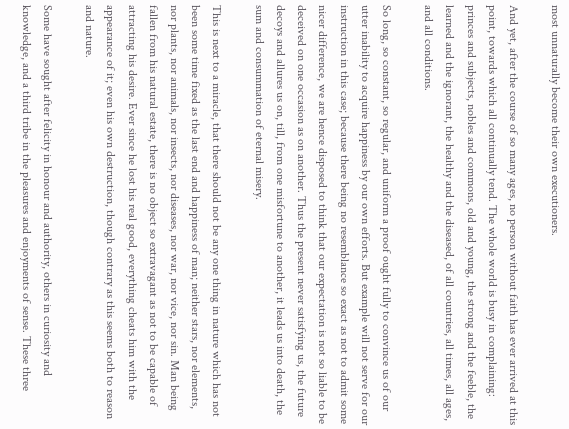most unnaturally become their own executioners.

And yet, after the course of so many ages, no person without faith has ever arrived at this point, towards which all continually tend. The whole world is busy in complaining: princes and subjects, nobles and commons, old and young, the strong and the feeble, the learned and the ignorant, the healthy and the diseased, of all countries, all times, all ages, and all conditions.

So long, so constant, so regular, and uniform a proof ought fully to convince us of our utter inability to acquire happiness by our own efforts. But example will not serve for our instruction in this case; because there being no resemblance so exact as not to admit some nicer difference, we are hence disposed to think that our expectation is not so liable to be deceived on one occasion as on another. Thus the present never satisfying us, the future decoys and allures us on, till, from one misfortune to another, it leads us into death, the sum and consummation of eternal misery.

This is next to a miracle, that there should not be any one thing in nature which has not been some time fixed as the last end and happiness of man; neither stars, nor elements, nor plants, nor animals, nor insects, nor diseases, nor war, nor vice, nor sin. Man being fallen from his natural estate, there is no object so extravagant as not to be capable of attracting his desire. Ever since he lost his real good, everything cheats him with the appearance of it; even his own destruction, though contrary as this seems both to reason and nature.

Some have sought after felicity in honour and authority, others in curiosity and knowledge, and a third tribe in the pleasures and enjoyments of sense. These three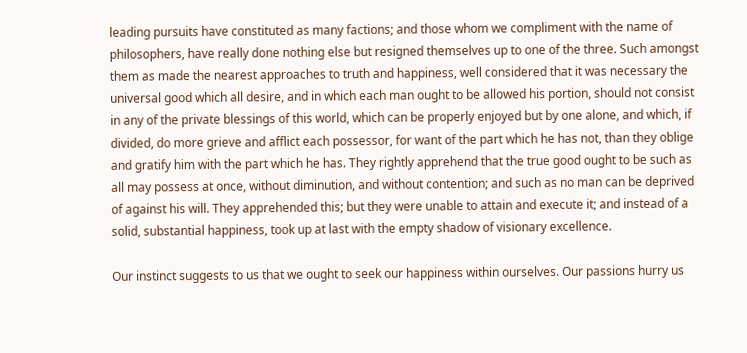leading pursuits have constituted as many factions; and those whom we compliment with the name of philosophers, have really done nothing else but resigned themselves up to one of the three. Such amongst them as made the nearest approaches to truth and happiness, well considered that it was necessary the universal good which all desire, and in which each man ought to be allowed his portion, should not consist in any of the private blessings of this world, which can be properly enjoyed but by one alone, and which, if divided, do more grieve and afflict each possessor, for want of the part which he has not, than they oblige and gratify him with the part which he has. They rightly apprehend that the true good ought to be such as all may possess at once, without diminution, and without contention; and such as no man can be deprived of against his will. They apprehended this; but they were unable to attain and execute it; and instead of a solid, substantial happiness, took up at last with the empty shadow of visionary excellence.

Our instinct suggests to us that we ought to seek our happiness within ourselves. Our passions hurry us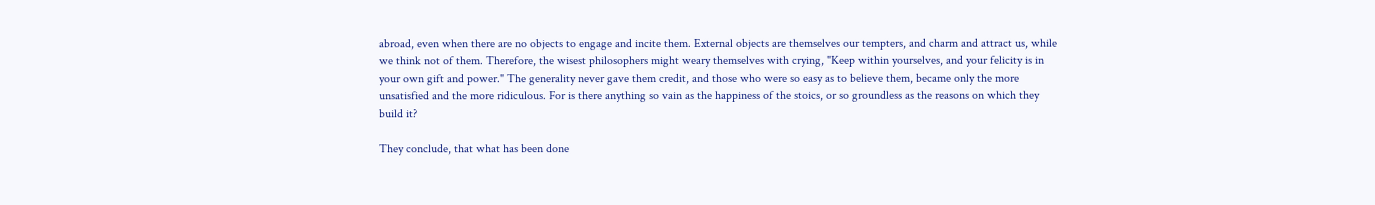abroad, even when there are no objects to engage and incite them. External objects are themselves our tempters, and charm and attract us, while we think not of them. Therefore, the wisest philosophers might weary themselves with crying, "Keep within yourselves, and your felicity is in your own gift and power." The generality never gave them credit, and those who were so easy as to believe them, became only the more unsatisfied and the more ridiculous. For is there anything so vain as the happiness of the stoics, or so groundless as the reasons on which they build it?

They conclude, that what has been done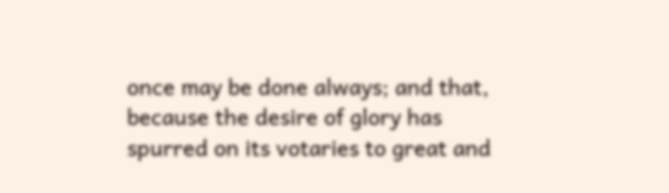once may be done always; and that, because the desire of glory has spurred on its votaries to great and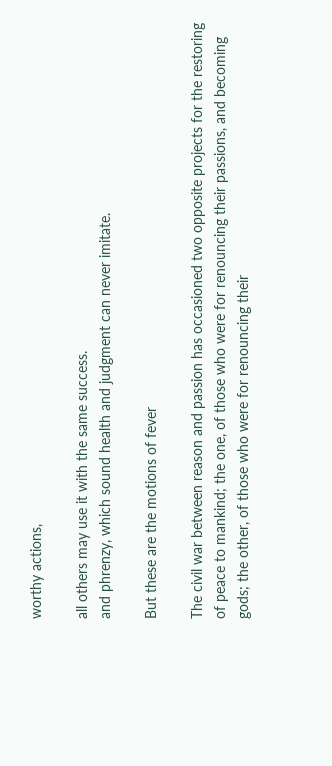worthy actions,

all others may use it with the same success.
and phrenzy, which sound health and judgment can never imitate.

But these are the motions of fever

The civil war between reason and passion has occasioned two opposite projects for the restoring of peace to mankind; the one, of those who were for renouncing their passions, and becoming gods; the other, of those who were for renouncing their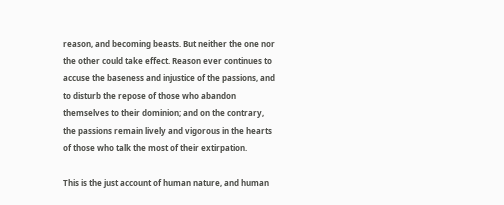reason, and becoming beasts. But neither the one nor the other could take effect. Reason ever continues to accuse the baseness and injustice of the passions, and to disturb the repose of those who abandon themselves to their dominion; and on the contrary, the passions remain lively and vigorous in the hearts of those who talk the most of their extirpation.

This is the just account of human nature, and human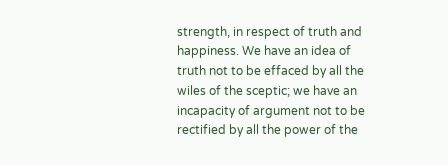strength, in respect of truth and happiness. We have an idea of truth not to be effaced by all the wiles of the sceptic; we have an incapacity of argument not to be rectified by all the power of the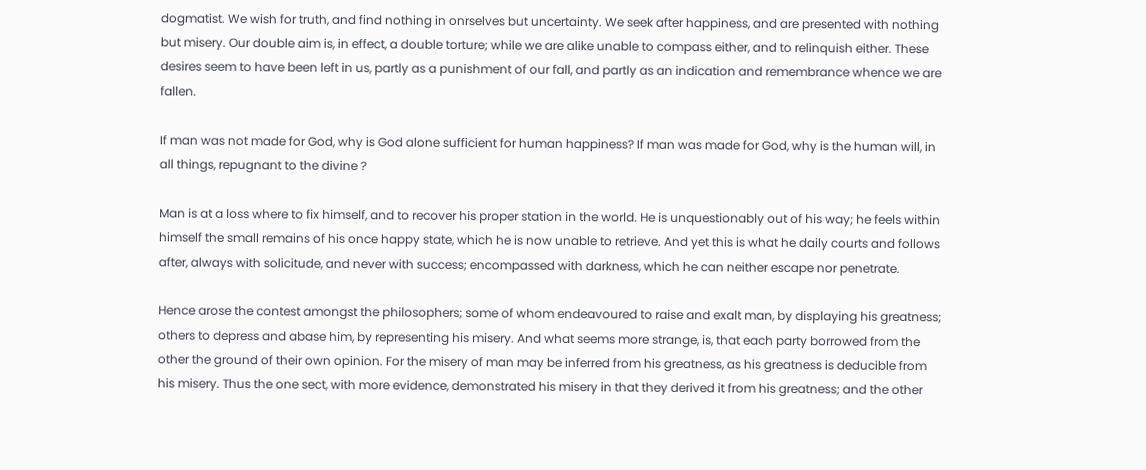dogmatist. We wish for truth, and find nothing in onrselves but uncertainty. We seek after happiness, and are presented with nothing but misery. Our double aim is, in effect, a double torture; while we are alike unable to compass either, and to relinquish either. These desires seem to have been left in us, partly as a punishment of our fall, and partly as an indication and remembrance whence we are fallen.

If man was not made for God, why is God alone sufficient for human happiness? If man was made for God, why is the human will, in all things, repugnant to the divine ?

Man is at a loss where to fix himself, and to recover his proper station in the world. He is unquestionably out of his way; he feels within himself the small remains of his once happy state, which he is now unable to retrieve. And yet this is what he daily courts and follows after, always with solicitude, and never with success; encompassed with darkness, which he can neither escape nor penetrate.

Hence arose the contest amongst the philosophers; some of whom endeavoured to raise and exalt man, by displaying his greatness; others to depress and abase him, by representing his misery. And what seems more strange, is, that each party borrowed from the other the ground of their own opinion. For the misery of man may be inferred from his greatness, as his greatness is deducible from his misery. Thus the one sect, with more evidence, demonstrated his misery in that they derived it from his greatness; and the other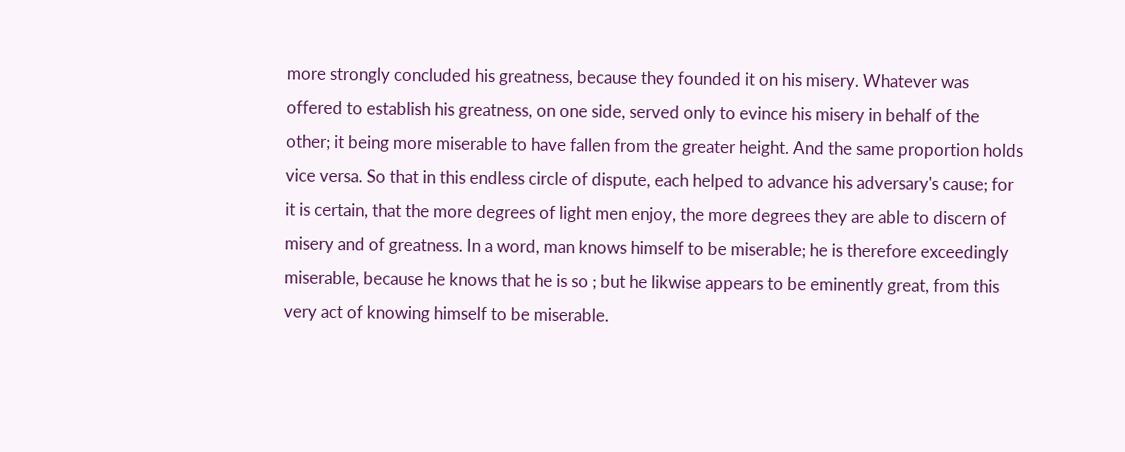more strongly concluded his greatness, because they founded it on his misery. Whatever was offered to establish his greatness, on one side, served only to evince his misery in behalf of the other; it being more miserable to have fallen from the greater height. And the same proportion holds vice versa. So that in this endless circle of dispute, each helped to advance his adversary's cause; for it is certain, that the more degrees of light men enjoy, the more degrees they are able to discern of misery and of greatness. In a word, man knows himself to be miserable; he is therefore exceedingly miserable, because he knows that he is so ; but he likwise appears to be eminently great, from this very act of knowing himself to be miserable.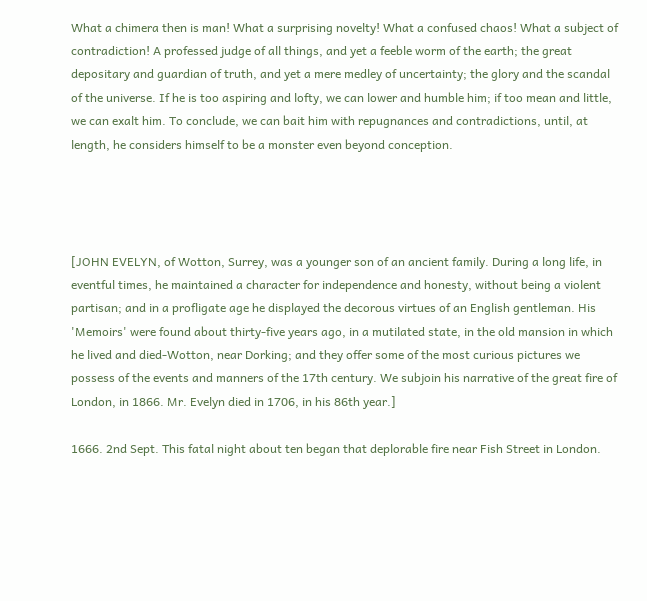What a chimera then is man! What a surprising novelty! What a confused chaos! What a subject of contradiction! A professed judge of all things, and yet a feeble worm of the earth; the great depositary and guardian of truth, and yet a mere medley of uncertainty; the glory and the scandal of the universe. If he is too aspiring and lofty, we can lower and humble him; if too mean and little, we can exalt him. To conclude, we can bait him with repugnances and contradictions, until, at length, he considers himself to be a monster even beyond conception.




[JOHN EVELYN, of Wotton, Surrey, was a younger son of an ancient family. During a long life, in eventful times, he maintained a character for independence and honesty, without being a violent partisan; and in a profligate age he displayed the decorous virtues of an English gentleman. His 'Memoirs' were found about thirty-five years ago, in a mutilated state, in the old mansion in which he lived and died-Wotton, near Dorking; and they offer some of the most curious pictures we possess of the events and manners of the 17th century. We subjoin his narrative of the great fire of London, in 1866. Mr. Evelyn died in 1706, in his 86th year.]

1666. 2nd Sept. This fatal night about ten began that deplorable fire near Fish Street in London.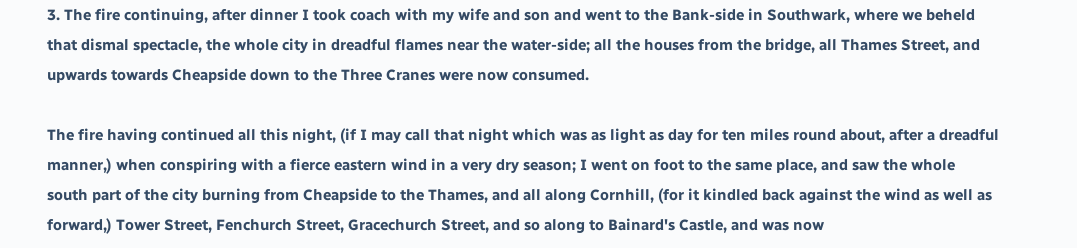3. The fire continuing, after dinner I took coach with my wife and son and went to the Bank-side in Southwark, where we beheld that dismal spectacle, the whole city in dreadful flames near the water-side; all the houses from the bridge, all Thames Street, and upwards towards Cheapside down to the Three Cranes were now consumed.

The fire having continued all this night, (if I may call that night which was as light as day for ten miles round about, after a dreadful manner,) when conspiring with a fierce eastern wind in a very dry season; I went on foot to the same place, and saw the whole south part of the city burning from Cheapside to the Thames, and all along Cornhill, (for it kindled back against the wind as well as forward,) Tower Street, Fenchurch Street, Gracechurch Street, and so along to Bainard's Castle, and was now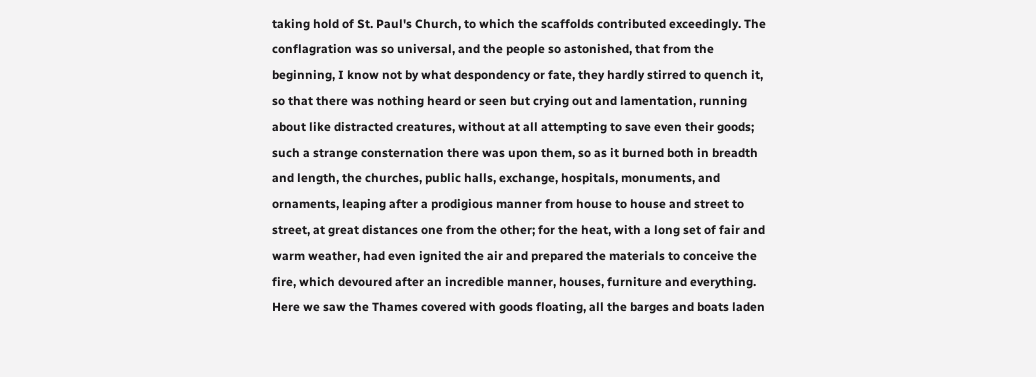taking hold of St. Paul's Church, to which the scaffolds contributed exceedingly. The conflagration was so universal, and the people so astonished, that from the beginning, I know not by what despondency or fate, they hardly stirred to quench it, so that there was nothing heard or seen but crying out and lamentation, running about like distracted creatures, without at all attempting to save even their goods; such a strange consternation there was upon them, so as it burned both in breadth and length, the churches, public halls, exchange, hospitals, monuments, and ornaments, leaping after a prodigious manner from house to house and street to street, at great distances one from the other; for the heat, with a long set of fair and warm weather, had even ignited the air and prepared the materials to conceive the fire, which devoured after an incredible manner, houses, furniture and everything. Here we saw the Thames covered with goods floating, all the barges and boats laden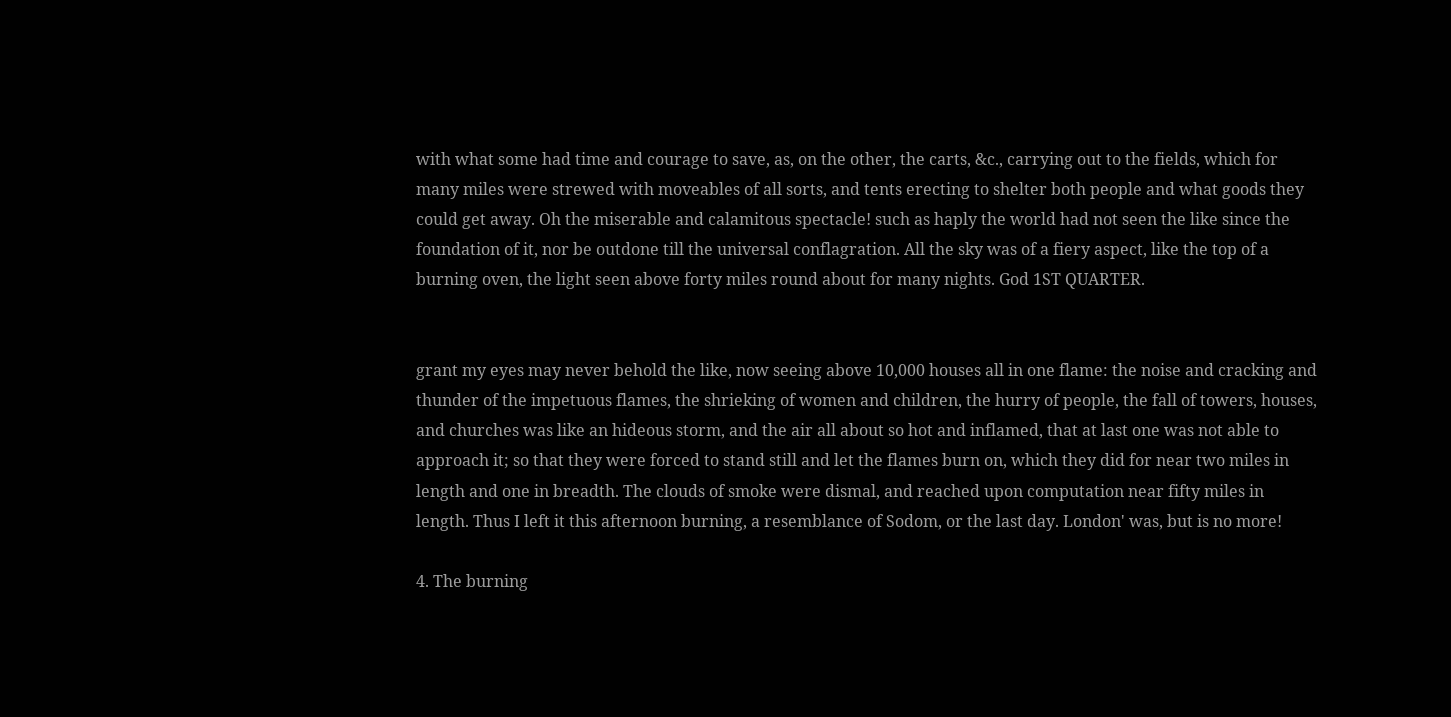with what some had time and courage to save, as, on the other, the carts, &c., carrying out to the fields, which for many miles were strewed with moveables of all sorts, and tents erecting to shelter both people and what goods they could get away. Oh the miserable and calamitous spectacle! such as haply the world had not seen the like since the foundation of it, nor be outdone till the universal conflagration. All the sky was of a fiery aspect, like the top of a burning oven, the light seen above forty miles round about for many nights. God 1ST QUARTER.


grant my eyes may never behold the like, now seeing above 10,000 houses all in one flame: the noise and cracking and thunder of the impetuous flames, the shrieking of women and children, the hurry of people, the fall of towers, houses, and churches was like an hideous storm, and the air all about so hot and inflamed, that at last one was not able to approach it; so that they were forced to stand still and let the flames burn on, which they did for near two miles in length and one in breadth. The clouds of smoke were dismal, and reached upon computation near fifty miles in length. Thus I left it this afternoon burning, a resemblance of Sodom, or the last day. London' was, but is no more!

4. The burning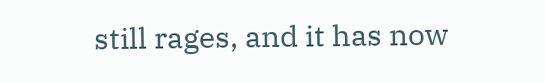still rages, and it has now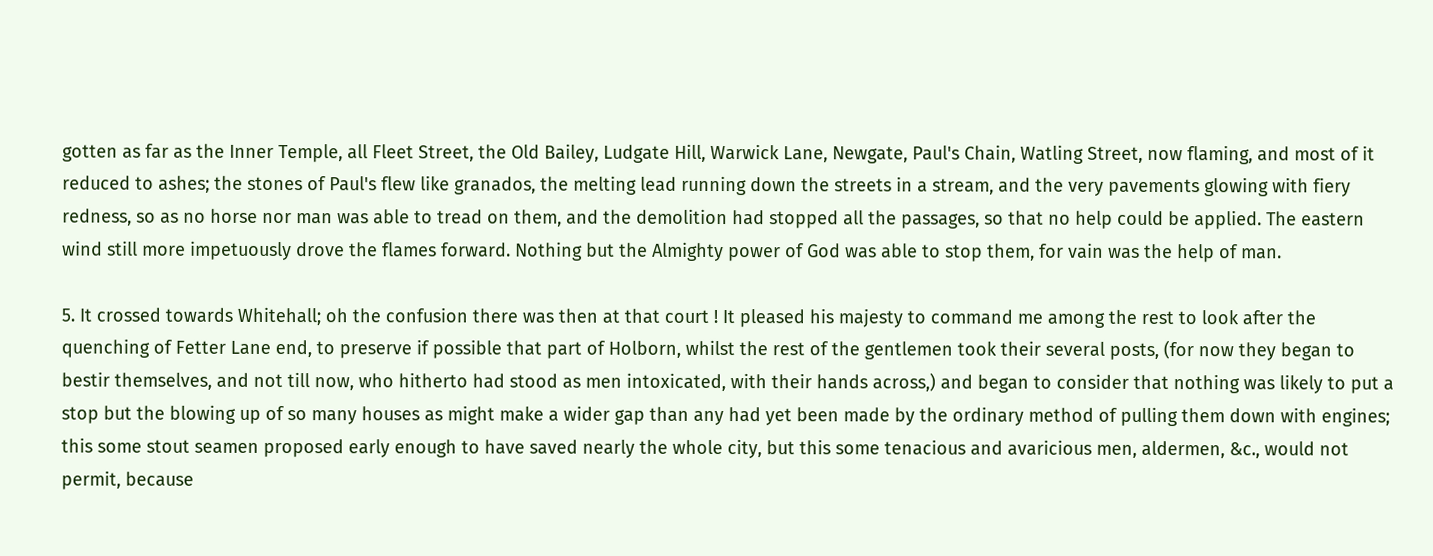gotten as far as the Inner Temple, all Fleet Street, the Old Bailey, Ludgate Hill, Warwick Lane, Newgate, Paul's Chain, Watling Street, now flaming, and most of it reduced to ashes; the stones of Paul's flew like granados, the melting lead running down the streets in a stream, and the very pavements glowing with fiery redness, so as no horse nor man was able to tread on them, and the demolition had stopped all the passages, so that no help could be applied. The eastern wind still more impetuously drove the flames forward. Nothing but the Almighty power of God was able to stop them, for vain was the help of man.

5. It crossed towards Whitehall; oh the confusion there was then at that court ! It pleased his majesty to command me among the rest to look after the quenching of Fetter Lane end, to preserve if possible that part of Holborn, whilst the rest of the gentlemen took their several posts, (for now they began to bestir themselves, and not till now, who hitherto had stood as men intoxicated, with their hands across,) and began to consider that nothing was likely to put a stop but the blowing up of so many houses as might make a wider gap than any had yet been made by the ordinary method of pulling them down with engines; this some stout seamen proposed early enough to have saved nearly the whole city, but this some tenacious and avaricious men, aldermen, &c., would not permit, because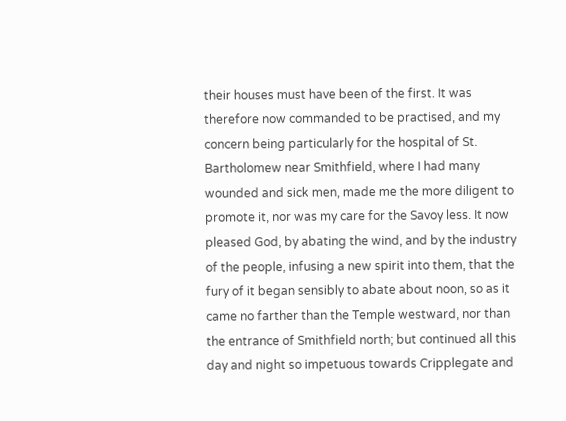their houses must have been of the first. It was therefore now commanded to be practised, and my concern being particularly for the hospital of St. Bartholomew near Smithfield, where I had many wounded and sick men, made me the more diligent to promote it, nor was my care for the Savoy less. It now pleased God, by abating the wind, and by the industry of the people, infusing a new spirit into them, that the fury of it began sensibly to abate about noon, so as it came no farther than the Temple westward, nor than the entrance of Smithfield north; but continued all this day and night so impetuous towards Cripplegate and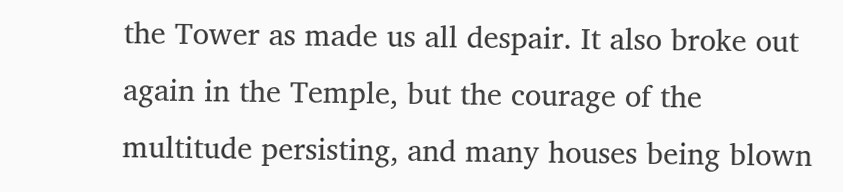the Tower as made us all despair. It also broke out again in the Temple, but the courage of the multitude persisting, and many houses being blown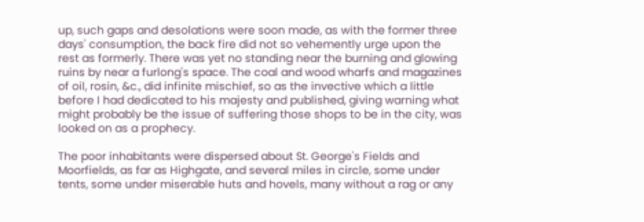up, such gaps and desolations were soon made, as with the former three days' consumption, the back fire did not so vehemently urge upon the rest as formerly. There was yet no standing near the burning and glowing ruins by near a furlong's space. The coal and wood wharfs and magazines of oil, rosin, &c., did infinite mischief, so as the invective which a little before I had dedicated to his majesty and published, giving warning what might probably be the issue of suffering those shops to be in the city, was looked on as a prophecy.

The poor inhabitants were dispersed about St. George's Fields and Moorfields, as far as Highgate, and several miles in circle, some under tents, some under miserable huts and hovels, many without a rag or any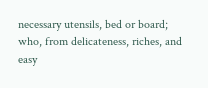necessary utensils, bed or board; who, from delicateness, riches, and easy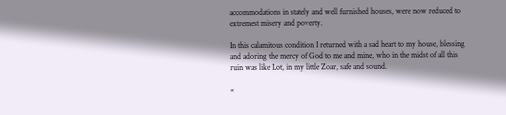accommodations in stately and well furnished houses, were now reduced to extremest misery and poverty.

In this calamitous condition I returned with a sad heart to my house, blessing and adoring the mercy of God to me and mine, who in the midst of all this ruin was like Lot, in my little Zoar, safe and sound.

«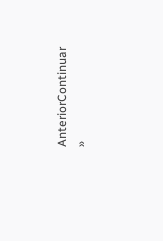AnteriorContinuar »